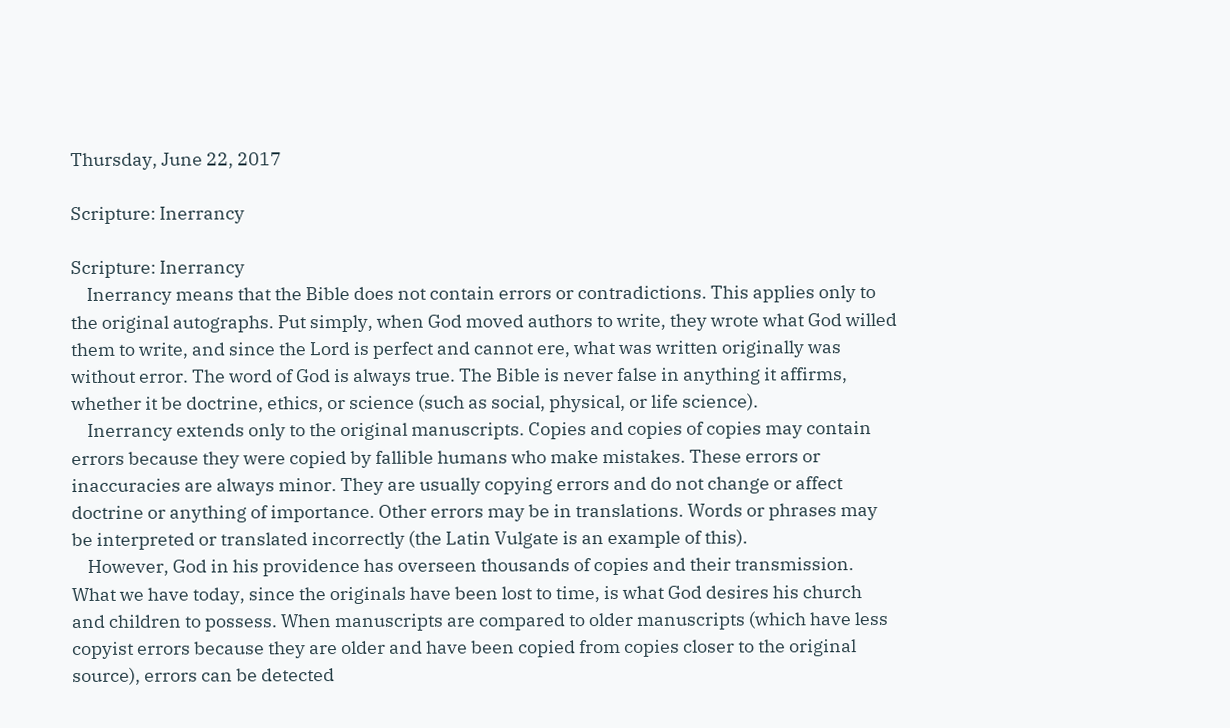Thursday, June 22, 2017

Scripture: Inerrancy

Scripture: Inerrancy
    Inerrancy means that the Bible does not contain errors or contradictions. This applies only to the original autographs. Put simply, when God moved authors to write, they wrote what God willed them to write, and since the Lord is perfect and cannot ere, what was written originally was without error. The word of God is always true. The Bible is never false in anything it affirms, whether it be doctrine, ethics, or science (such as social, physical, or life science).
    Inerrancy extends only to the original manuscripts. Copies and copies of copies may contain errors because they were copied by fallible humans who make mistakes. These errors or inaccuracies are always minor. They are usually copying errors and do not change or affect doctrine or anything of importance. Other errors may be in translations. Words or phrases may be interpreted or translated incorrectly (the Latin Vulgate is an example of this).
    However, God in his providence has overseen thousands of copies and their transmission. What we have today, since the originals have been lost to time, is what God desires his church and children to possess. When manuscripts are compared to older manuscripts (which have less copyist errors because they are older and have been copied from copies closer to the original source), errors can be detected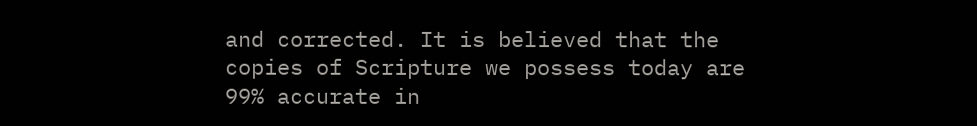and corrected. It is believed that the copies of Scripture we possess today are 99% accurate in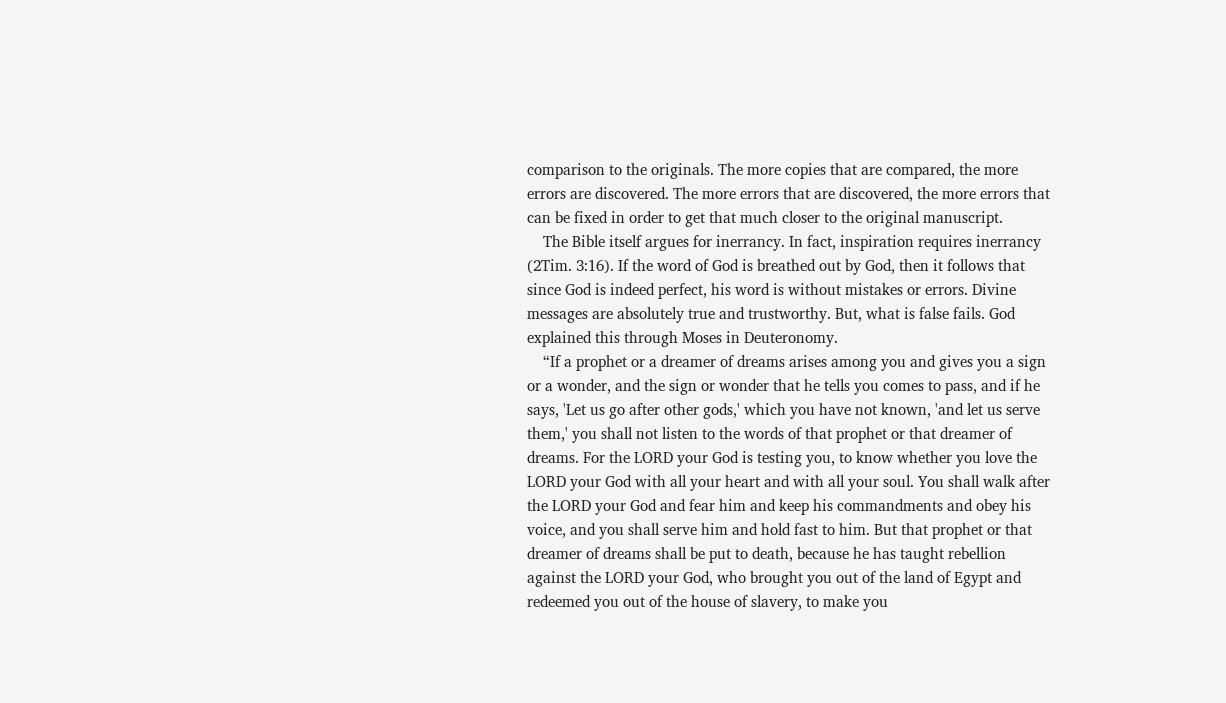comparison to the originals. The more copies that are compared, the more errors are discovered. The more errors that are discovered, the more errors that can be fixed in order to get that much closer to the original manuscript.
    The Bible itself argues for inerrancy. In fact, inspiration requires inerrancy (2Tim. 3:16). If the word of God is breathed out by God, then it follows that since God is indeed perfect, his word is without mistakes or errors. Divine messages are absolutely true and trustworthy. But, what is false fails. God explained this through Moses in Deuteronomy.
    “If a prophet or a dreamer of dreams arises among you and gives you a sign or a wonder, and the sign or wonder that he tells you comes to pass, and if he says, 'Let us go after other gods,' which you have not known, 'and let us serve them,' you shall not listen to the words of that prophet or that dreamer of dreams. For the LORD your God is testing you, to know whether you love the LORD your God with all your heart and with all your soul. You shall walk after the LORD your God and fear him and keep his commandments and obey his voice, and you shall serve him and hold fast to him. But that prophet or that dreamer of dreams shall be put to death, because he has taught rebellion against the LORD your God, who brought you out of the land of Egypt and redeemed you out of the house of slavery, to make you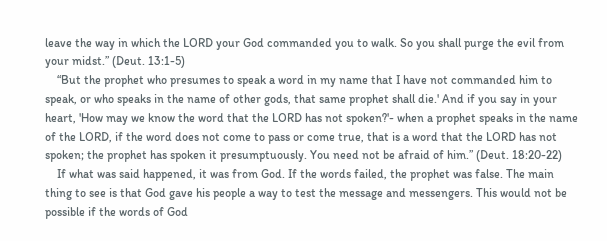leave the way in which the LORD your God commanded you to walk. So you shall purge the evil from your midst.” (Deut. 13:1-5)
    “But the prophet who presumes to speak a word in my name that I have not commanded him to speak, or who speaks in the name of other gods, that same prophet shall die.' And if you say in your heart, 'How may we know the word that the LORD has not spoken?'- when a prophet speaks in the name of the LORD, if the word does not come to pass or come true, that is a word that the LORD has not spoken; the prophet has spoken it presumptuously. You need not be afraid of him.” (Deut. 18:20-22)
    If what was said happened, it was from God. If the words failed, the prophet was false. The main thing to see is that God gave his people a way to test the message and messengers. This would not be possible if the words of God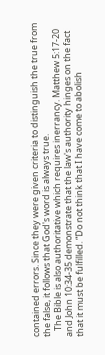contained errors. Since they were given criteria to distinguish the true from the false, it follows that God's word is always true.
   The Bible is also authoritative which requires inerrancy. Matthew 5:17-20 and John 10:34-35 demonstrate that the law's authority hinges on the fact that it must be fulfilled. “Do not think that I have come to abolish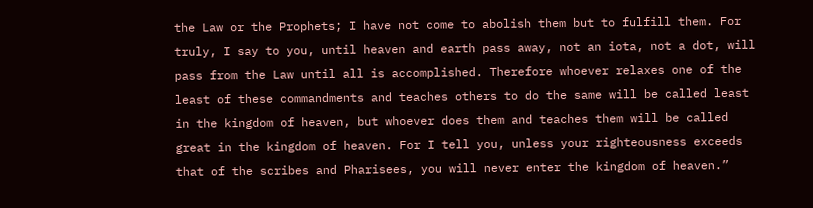the Law or the Prophets; I have not come to abolish them but to fulfill them. For truly, I say to you, until heaven and earth pass away, not an iota, not a dot, will pass from the Law until all is accomplished. Therefore whoever relaxes one of the least of these commandments and teaches others to do the same will be called least in the kingdom of heaven, but whoever does them and teaches them will be called great in the kingdom of heaven. For I tell you, unless your righteousness exceeds that of the scribes and Pharisees, you will never enter the kingdom of heaven.”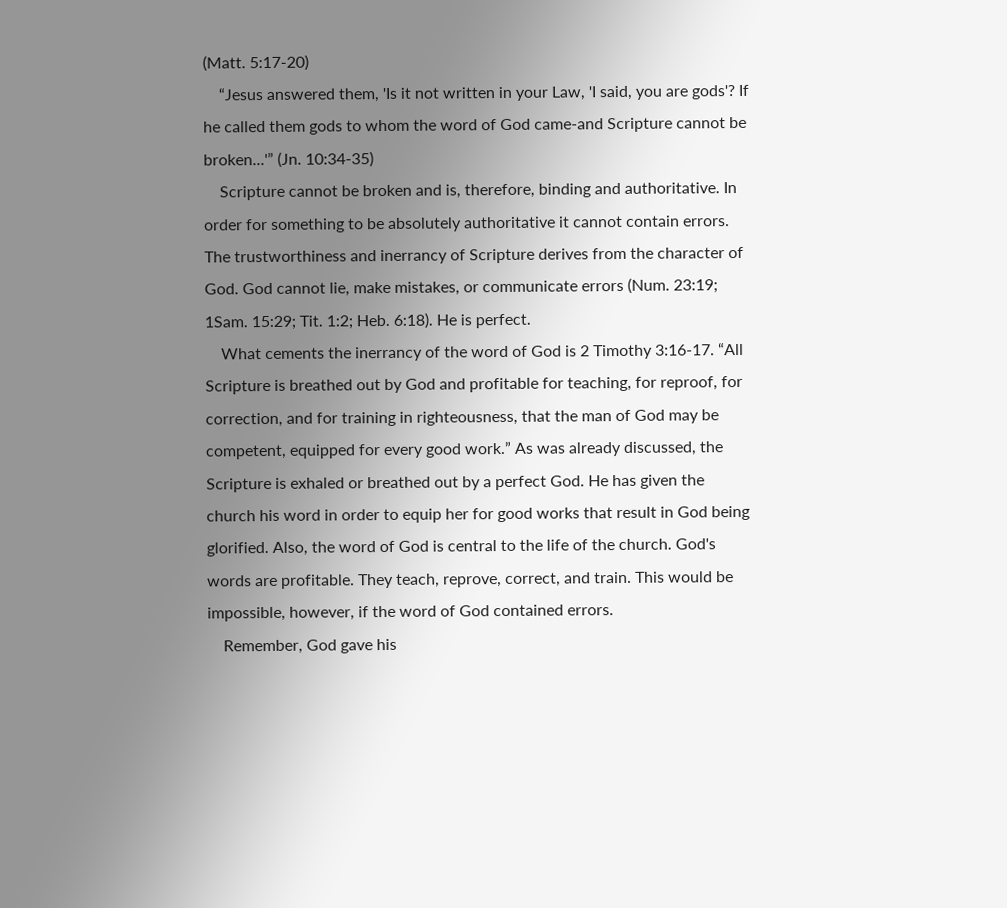(Matt. 5:17-20)
    “Jesus answered them, 'Is it not written in your Law, 'I said, you are gods'? If he called them gods to whom the word of God came-and Scripture cannot be broken...'” (Jn. 10:34-35)
    Scripture cannot be broken and is, therefore, binding and authoritative. In order for something to be absolutely authoritative it cannot contain errors. The trustworthiness and inerrancy of Scripture derives from the character of God. God cannot lie, make mistakes, or communicate errors (Num. 23:19; 1Sam. 15:29; Tit. 1:2; Heb. 6:18). He is perfect.
    What cements the inerrancy of the word of God is 2 Timothy 3:16-17. “All Scripture is breathed out by God and profitable for teaching, for reproof, for correction, and for training in righteousness, that the man of God may be competent, equipped for every good work.” As was already discussed, the Scripture is exhaled or breathed out by a perfect God. He has given the church his word in order to equip her for good works that result in God being glorified. Also, the word of God is central to the life of the church. God's words are profitable. They teach, reprove, correct, and train. This would be impossible, however, if the word of God contained errors.
    Remember, God gave his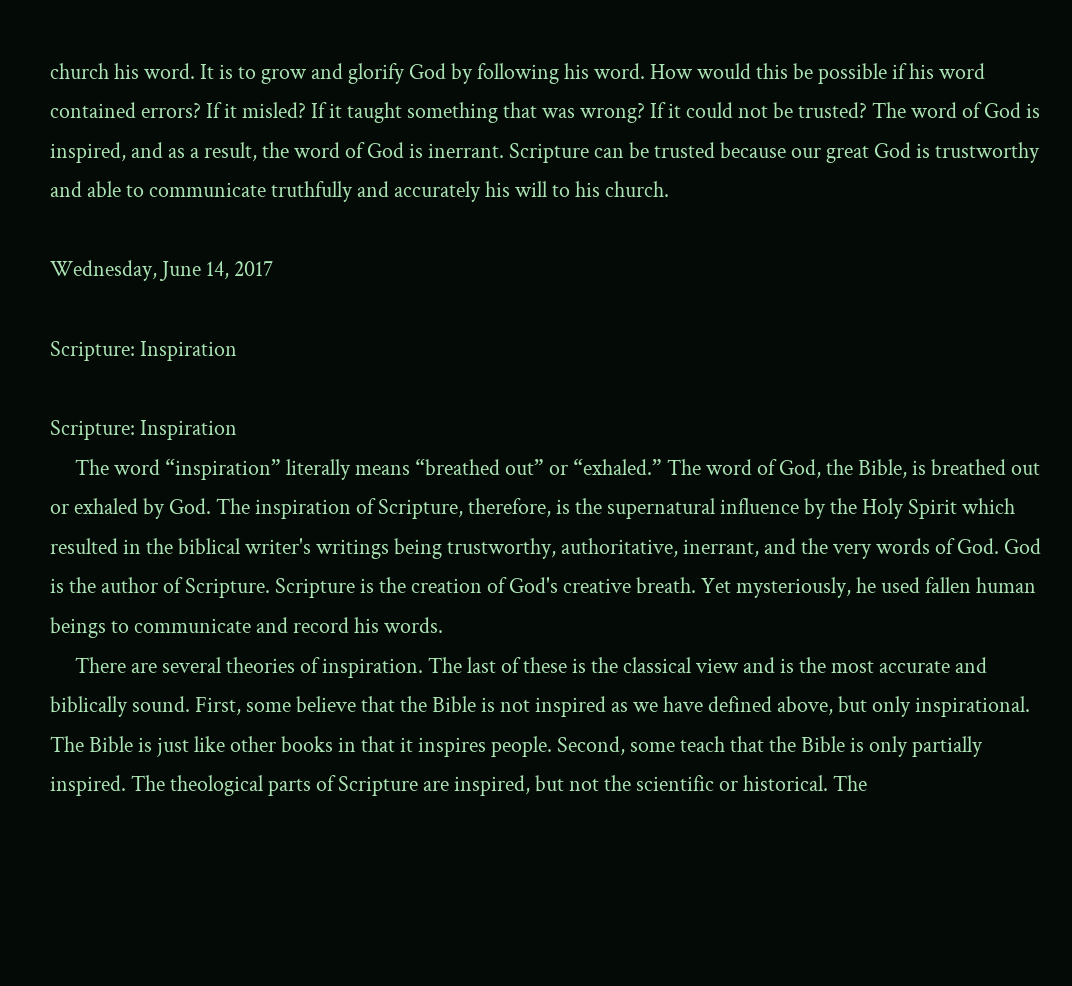church his word. It is to grow and glorify God by following his word. How would this be possible if his word contained errors? If it misled? If it taught something that was wrong? If it could not be trusted? The word of God is inspired, and as a result, the word of God is inerrant. Scripture can be trusted because our great God is trustworthy and able to communicate truthfully and accurately his will to his church.

Wednesday, June 14, 2017

Scripture: Inspiration

Scripture: Inspiration
     The word “inspiration” literally means “breathed out” or “exhaled.” The word of God, the Bible, is breathed out or exhaled by God. The inspiration of Scripture, therefore, is the supernatural influence by the Holy Spirit which resulted in the biblical writer's writings being trustworthy, authoritative, inerrant, and the very words of God. God is the author of Scripture. Scripture is the creation of God's creative breath. Yet mysteriously, he used fallen human beings to communicate and record his words.
     There are several theories of inspiration. The last of these is the classical view and is the most accurate and biblically sound. First, some believe that the Bible is not inspired as we have defined above, but only inspirational. The Bible is just like other books in that it inspires people. Second, some teach that the Bible is only partially inspired. The theological parts of Scripture are inspired, but not the scientific or historical. The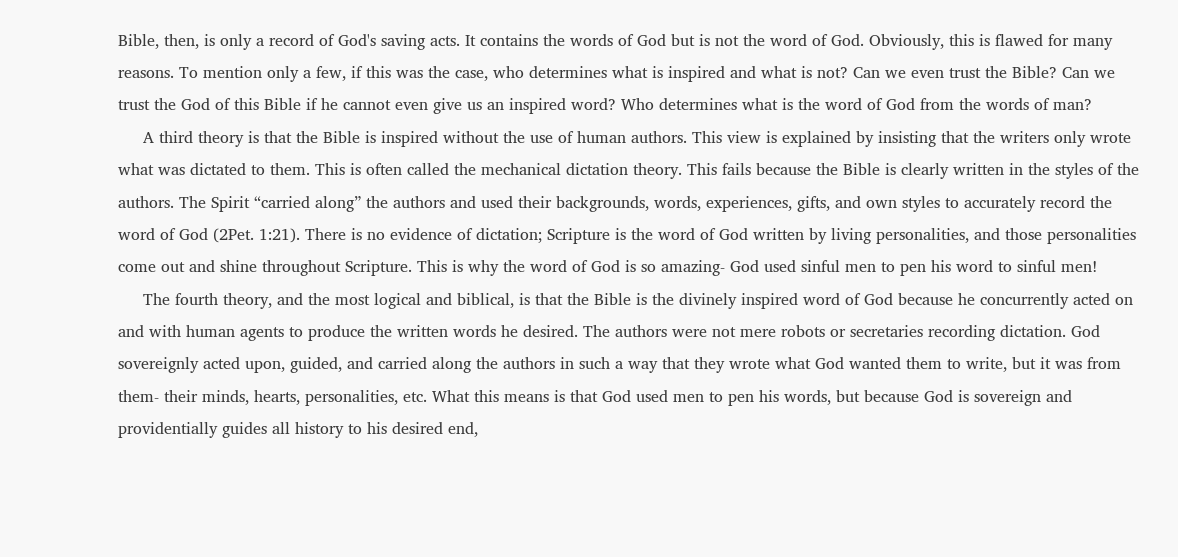Bible, then, is only a record of God's saving acts. It contains the words of God but is not the word of God. Obviously, this is flawed for many reasons. To mention only a few, if this was the case, who determines what is inspired and what is not? Can we even trust the Bible? Can we trust the God of this Bible if he cannot even give us an inspired word? Who determines what is the word of God from the words of man?
     A third theory is that the Bible is inspired without the use of human authors. This view is explained by insisting that the writers only wrote what was dictated to them. This is often called the mechanical dictation theory. This fails because the Bible is clearly written in the styles of the authors. The Spirit “carried along” the authors and used their backgrounds, words, experiences, gifts, and own styles to accurately record the word of God (2Pet. 1:21). There is no evidence of dictation; Scripture is the word of God written by living personalities, and those personalities come out and shine throughout Scripture. This is why the word of God is so amazing- God used sinful men to pen his word to sinful men!
     The fourth theory, and the most logical and biblical, is that the Bible is the divinely inspired word of God because he concurrently acted on and with human agents to produce the written words he desired. The authors were not mere robots or secretaries recording dictation. God sovereignly acted upon, guided, and carried along the authors in such a way that they wrote what God wanted them to write, but it was from them- their minds, hearts, personalities, etc. What this means is that God used men to pen his words, but because God is sovereign and providentially guides all history to his desired end,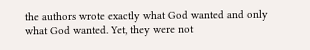the authors wrote exactly what God wanted and only what God wanted. Yet, they were not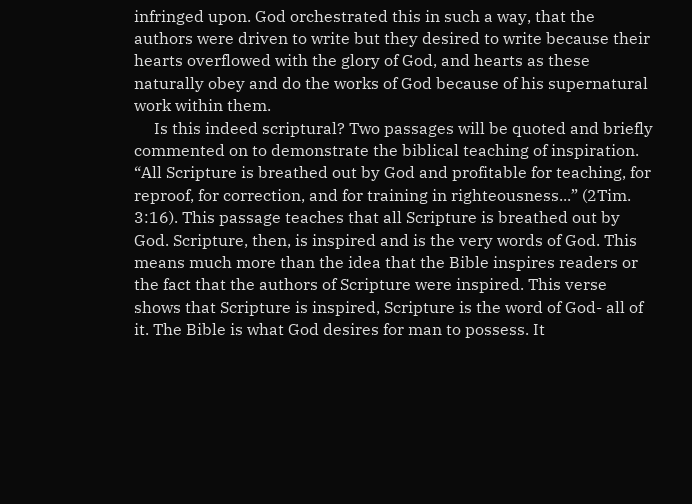infringed upon. God orchestrated this in such a way, that the authors were driven to write but they desired to write because their hearts overflowed with the glory of God, and hearts as these naturally obey and do the works of God because of his supernatural work within them.
     Is this indeed scriptural? Two passages will be quoted and briefly commented on to demonstrate the biblical teaching of inspiration. “All Scripture is breathed out by God and profitable for teaching, for reproof, for correction, and for training in righteousness...” (2Tim. 3:16). This passage teaches that all Scripture is breathed out by God. Scripture, then, is inspired and is the very words of God. This means much more than the idea that the Bible inspires readers or the fact that the authors of Scripture were inspired. This verse shows that Scripture is inspired, Scripture is the word of God- all of it. The Bible is what God desires for man to possess. It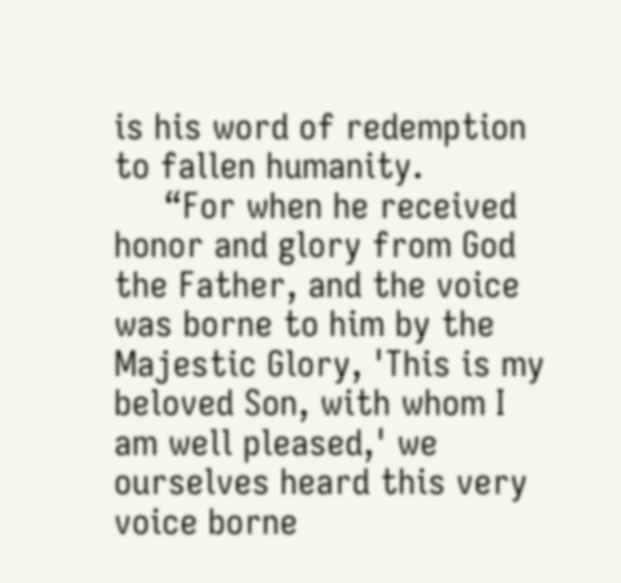is his word of redemption to fallen humanity.
     “For when he received honor and glory from God the Father, and the voice was borne to him by the Majestic Glory, 'This is my beloved Son, with whom I am well pleased,' we ourselves heard this very voice borne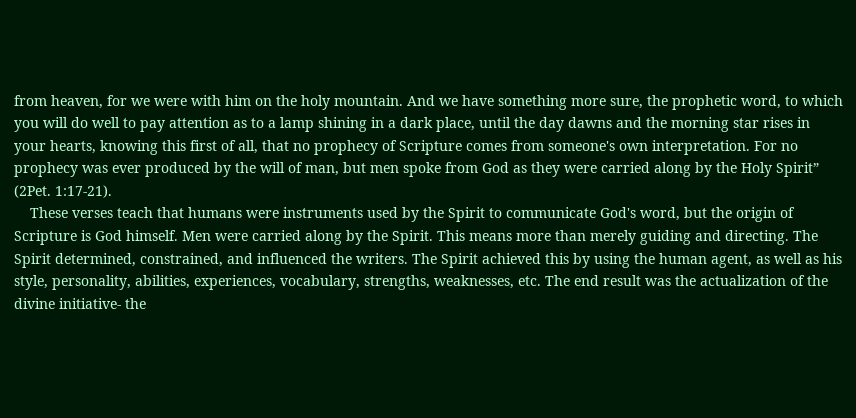from heaven, for we were with him on the holy mountain. And we have something more sure, the prophetic word, to which you will do well to pay attention as to a lamp shining in a dark place, until the day dawns and the morning star rises in your hearts, knowing this first of all, that no prophecy of Scripture comes from someone's own interpretation. For no prophecy was ever produced by the will of man, but men spoke from God as they were carried along by the Holy Spirit” (2Pet. 1:17-21).
    These verses teach that humans were instruments used by the Spirit to communicate God's word, but the origin of Scripture is God himself. Men were carried along by the Spirit. This means more than merely guiding and directing. The Spirit determined, constrained, and influenced the writers. The Spirit achieved this by using the human agent, as well as his style, personality, abilities, experiences, vocabulary, strengths, weaknesses, etc. The end result was the actualization of the divine initiative- the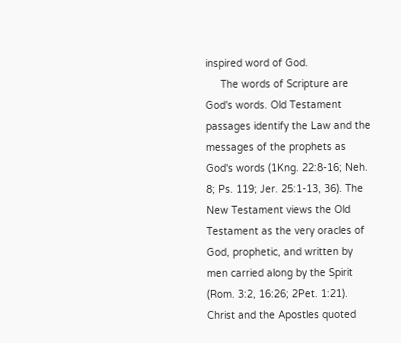inspired word of God.
     The words of Scripture are God's words. Old Testament passages identify the Law and the messages of the prophets as God's words (1Kng. 22:8-16; Neh. 8; Ps. 119; Jer. 25:1-13, 36). The New Testament views the Old Testament as the very oracles of God, prophetic, and written by men carried along by the Spirit (Rom. 3:2, 16:26; 2Pet. 1:21). Christ and the Apostles quoted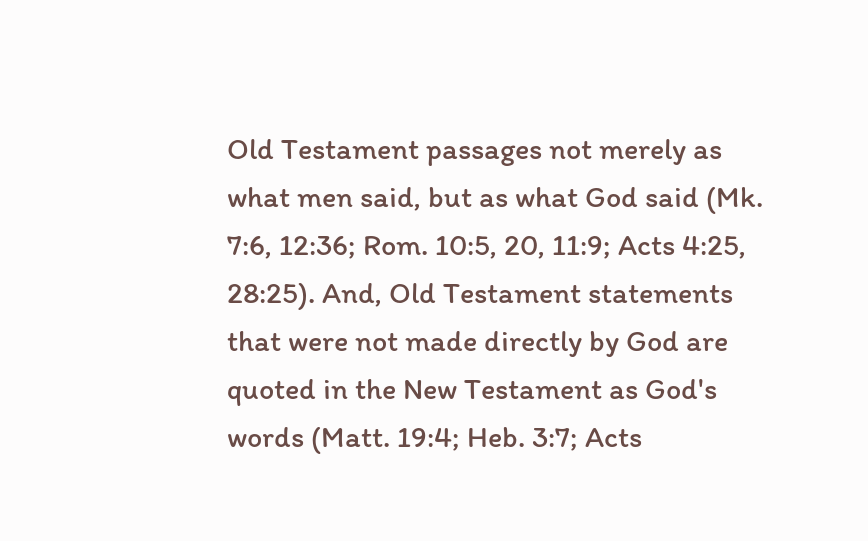Old Testament passages not merely as what men said, but as what God said (Mk. 7:6, 12:36; Rom. 10:5, 20, 11:9; Acts 4:25, 28:25). And, Old Testament statements that were not made directly by God are quoted in the New Testament as God's words (Matt. 19:4; Heb. 3:7; Acts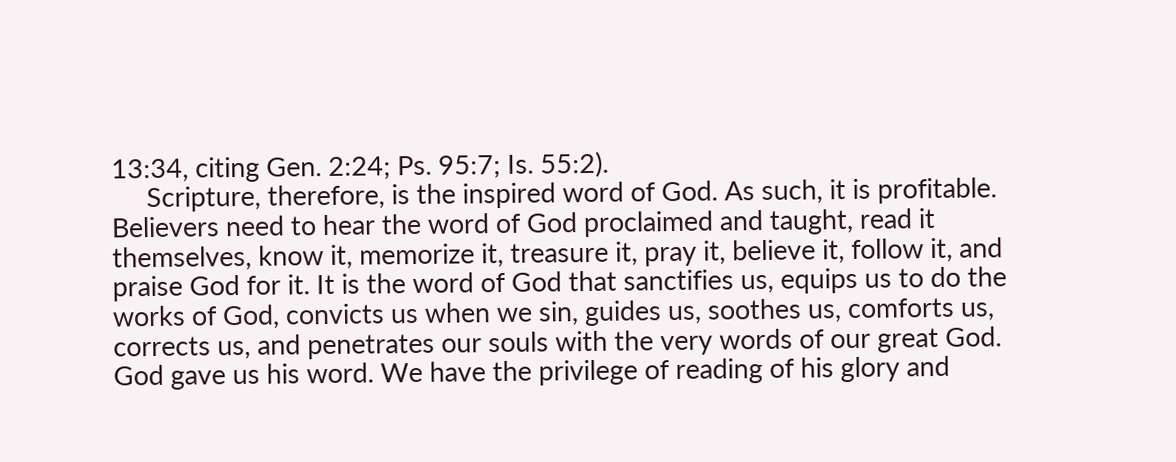13:34, citing Gen. 2:24; Ps. 95:7; Is. 55:2).
     Scripture, therefore, is the inspired word of God. As such, it is profitable. Believers need to hear the word of God proclaimed and taught, read it themselves, know it, memorize it, treasure it, pray it, believe it, follow it, and praise God for it. It is the word of God that sanctifies us, equips us to do the works of God, convicts us when we sin, guides us, soothes us, comforts us, corrects us, and penetrates our souls with the very words of our great God. God gave us his word. We have the privilege of reading of his glory and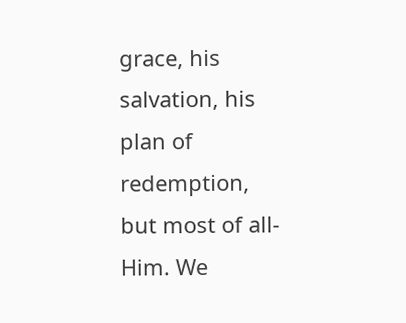grace, his salvation, his plan of redemption, but most of all- Him. We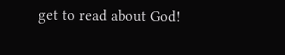get to read about God!